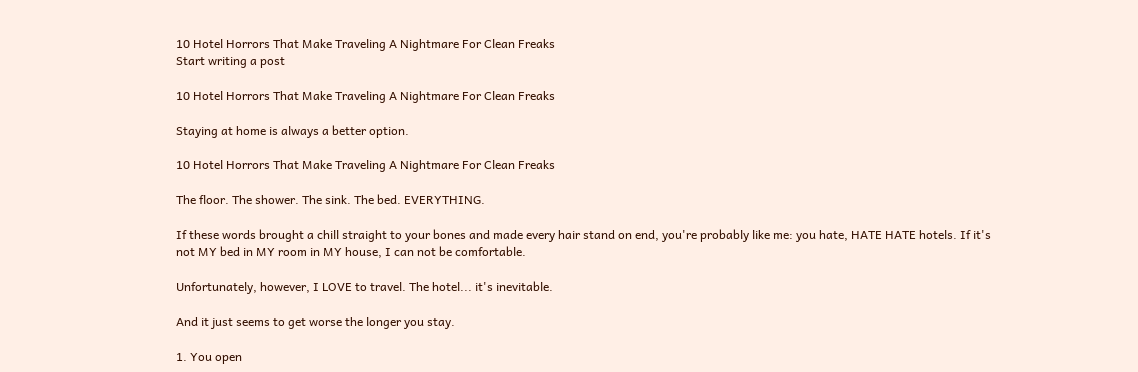10 Hotel Horrors That Make Traveling A Nightmare For Clean Freaks
Start writing a post

10 Hotel Horrors That Make Traveling A Nightmare For Clean Freaks

Staying at home is always a better option.

10 Hotel Horrors That Make Traveling A Nightmare For Clean Freaks

The floor. The shower. The sink. The bed. EVERYTHING.

If these words brought a chill straight to your bones and made every hair stand on end, you're probably like me: you hate, HATE HATE hotels. If it's not MY bed in MY room in MY house, I can not be comfortable.

Unfortunately, however, I LOVE to travel. The hotel... it's inevitable.

And it just seems to get worse the longer you stay.

1. You open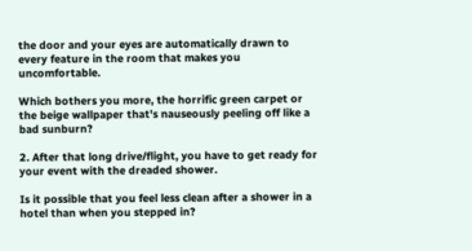the door and your eyes are automatically drawn to every feature in the room that makes you uncomfortable.

Which bothers you more, the horrific green carpet or the beige wallpaper that's nauseously peeling off like a bad sunburn?

2. After that long drive/flight, you have to get ready for your event with the dreaded shower.

Is it possible that you feel less clean after a shower in a hotel than when you stepped in?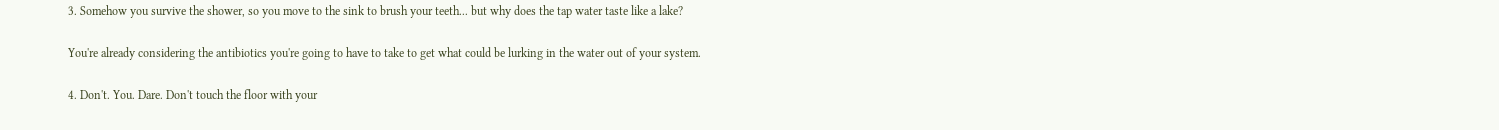3. Somehow you survive the shower, so you move to the sink to brush your teeth... but why does the tap water taste like a lake?

You're already considering the antibiotics you're going to have to take to get what could be lurking in the water out of your system.

4. Don't. You. Dare. Don't touch the floor with your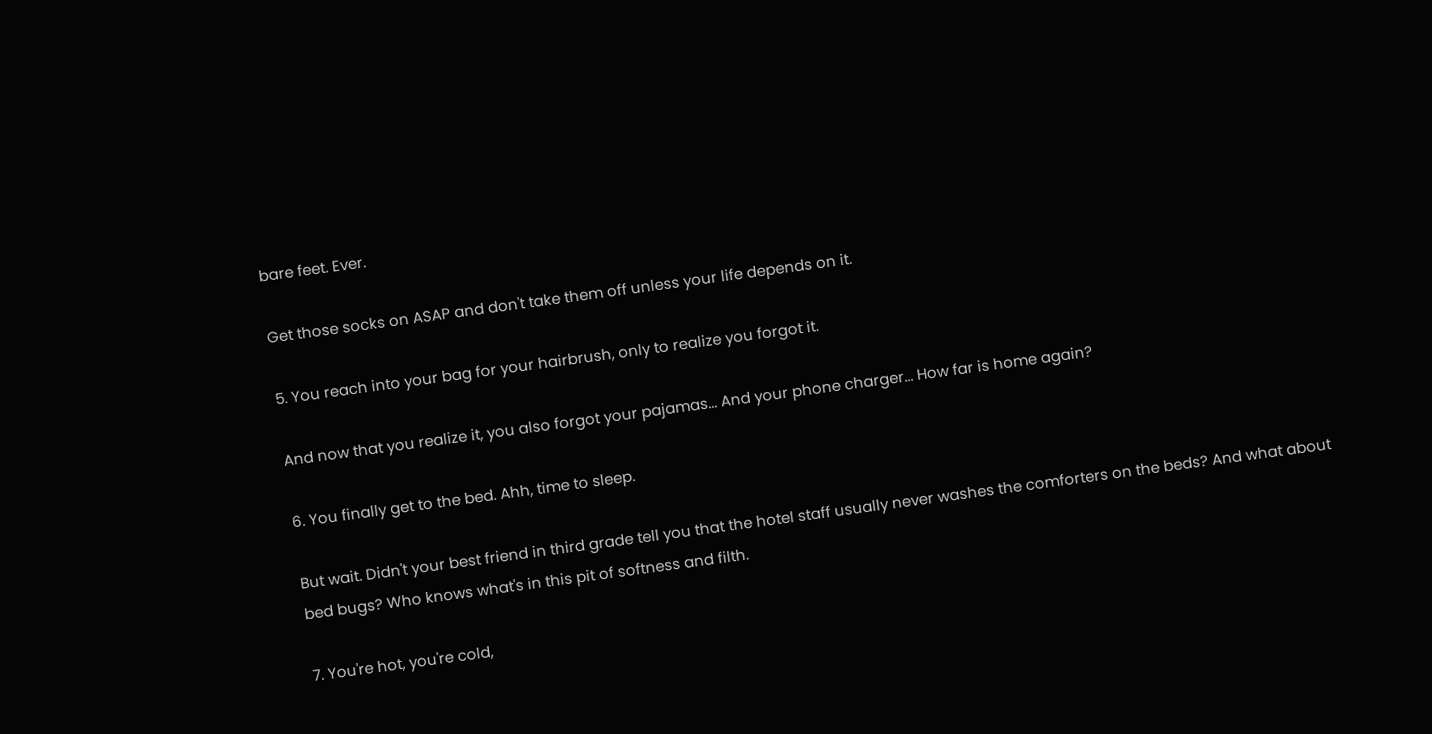bare feet. Ever.

Get those socks on ASAP and don't take them off unless your life depends on it.

5. You reach into your bag for your hairbrush, only to realize you forgot it.

And now that you realize it, you also forgot your pajamas... And your phone charger... How far is home again?

6. You finally get to the bed. Ahh, time to sleep.

But wait. Didn't your best friend in third grade tell you that the hotel staff usually never washes the comforters on the beds? And what about bed bugs? Who knows what's in this pit of softness and filth.

7. You're hot, you're cold,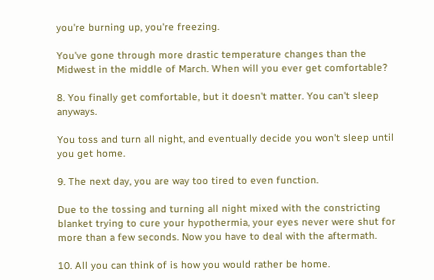you're burning up, you're freezing.

You've gone through more drastic temperature changes than the Midwest in the middle of March. When will you ever get comfortable?

8. You finally get comfortable, but it doesn't matter. You can't sleep anyways.

You toss and turn all night, and eventually decide you won't sleep until you get home.

9. The next day, you are way too tired to even function.

Due to the tossing and turning all night mixed with the constricting blanket trying to cure your hypothermia, your eyes never were shut for more than a few seconds. Now you have to deal with the aftermath.

10. All you can think of is how you would rather be home.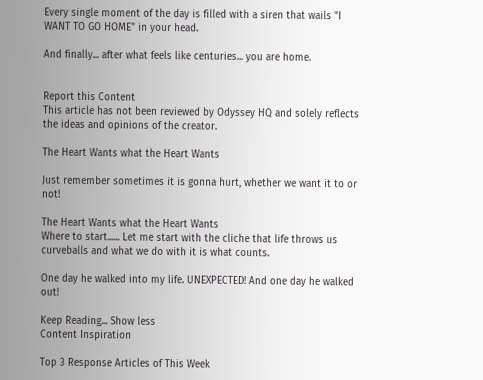Every single moment of the day is filled with a siren that wails "I WANT TO GO HOME" in your head.

And finally... after what feels like centuries... you are home.


Report this Content
This article has not been reviewed by Odyssey HQ and solely reflects the ideas and opinions of the creator.

The Heart Wants what the Heart Wants

Just remember sometimes it is gonna hurt, whether we want it to or not!

The Heart Wants what the Heart Wants
Where to start...... Let me start with the cliche that life throws us curveballs and what we do with it is what counts.

One day he walked into my life. UNEXPECTED! And one day he walked out!

Keep Reading... Show less
Content Inspiration

Top 3 Response Articles of This Week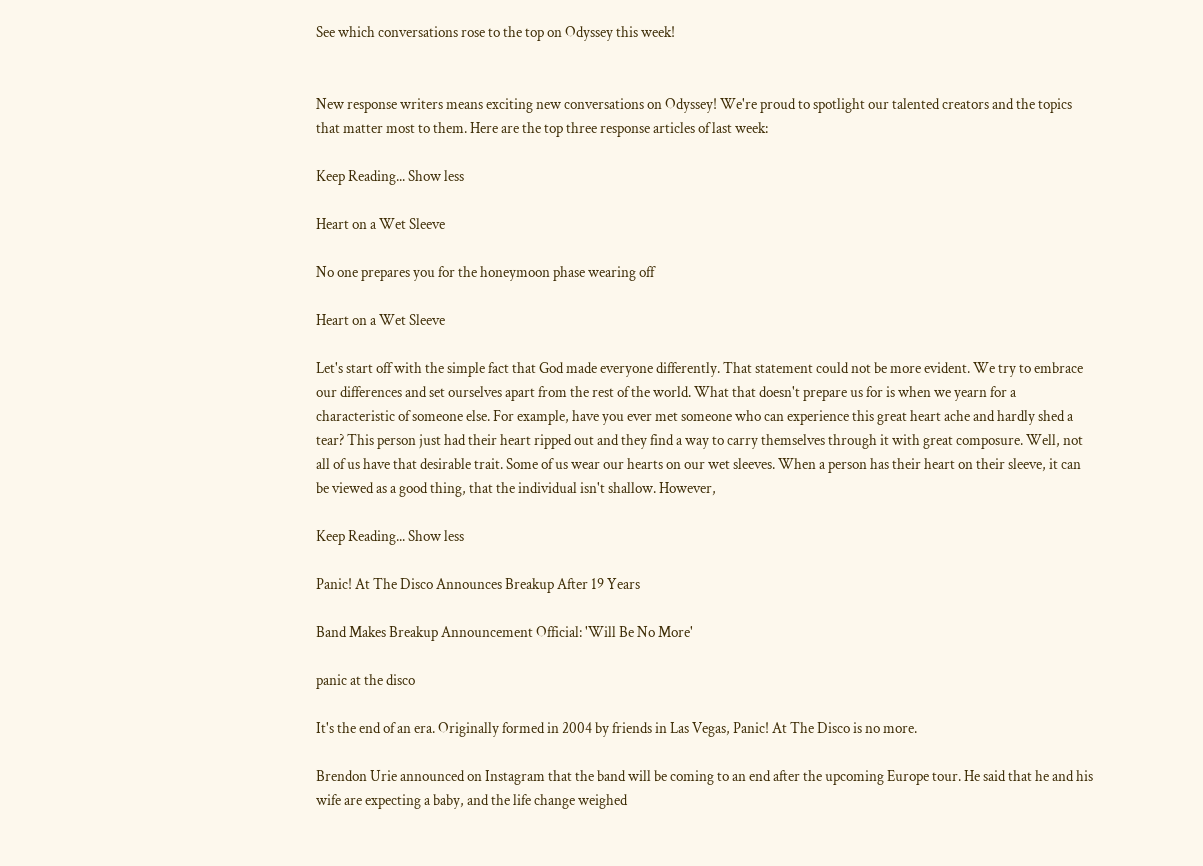See which conversations rose to the top on Odyssey this week!


New response writers means exciting new conversations on Odyssey! We're proud to spotlight our talented creators and the topics that matter most to them. Here are the top three response articles of last week:

Keep Reading... Show less

Heart on a Wet Sleeve

No one prepares you for the honeymoon phase wearing off

Heart on a Wet Sleeve

Let's start off with the simple fact that God made everyone differently. That statement could not be more evident. We try to embrace our differences and set ourselves apart from the rest of the world. What that doesn't prepare us for is when we yearn for a characteristic of someone else. For example, have you ever met someone who can experience this great heart ache and hardly shed a tear? This person just had their heart ripped out and they find a way to carry themselves through it with great composure. Well, not all of us have that desirable trait. Some of us wear our hearts on our wet sleeves. When a person has their heart on their sleeve, it can be viewed as a good thing, that the individual isn't shallow. However,

Keep Reading... Show less

Panic! At The Disco Announces Breakup After 19 Years

Band Makes Breakup Announcement Official: 'Will Be No More'

panic at the disco

It's the end of an era. Originally formed in 2004 by friends in Las Vegas, Panic! At The Disco is no more.

Brendon Urie announced on Instagram that the band will be coming to an end after the upcoming Europe tour. He said that he and his wife are expecting a baby, and the life change weighed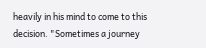heavily in his mind to come to this decision. "Sometimes a journey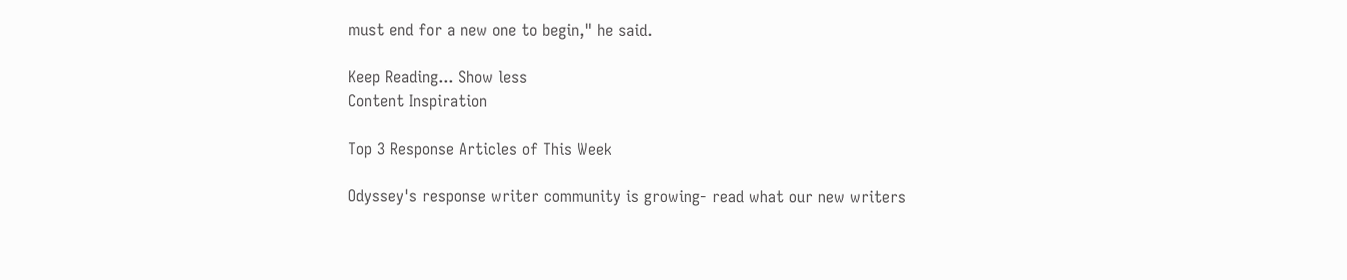must end for a new one to begin," he said.

Keep Reading... Show less
Content Inspiration

Top 3 Response Articles of This Week

Odyssey's response writer community is growing- read what our new writers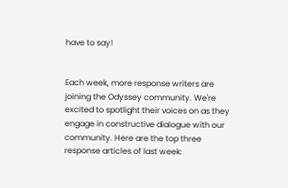have to say!


Each week, more response writers are joining the Odyssey community. We're excited to spotlight their voices on as they engage in constructive dialogue with our community. Here are the top three response articles of last week: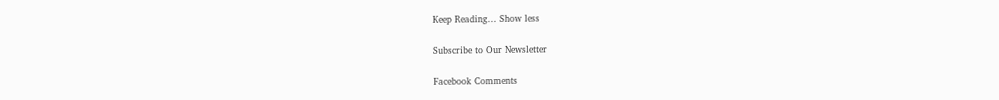Keep Reading... Show less

Subscribe to Our Newsletter

Facebook Comments